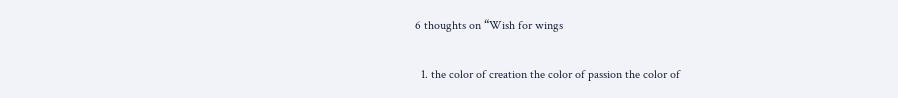6 thoughts on “Wish for wings

  1. the color of creation the color of passion the color of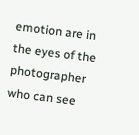emotion are in the eyes of the photographer who can see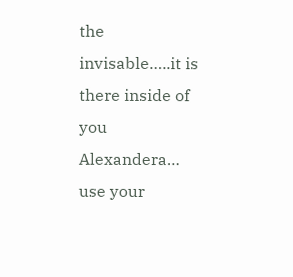the invisable…..it is there inside of you Alexandera… use your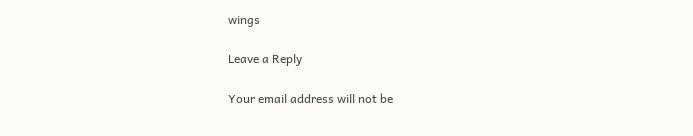wings

Leave a Reply

Your email address will not be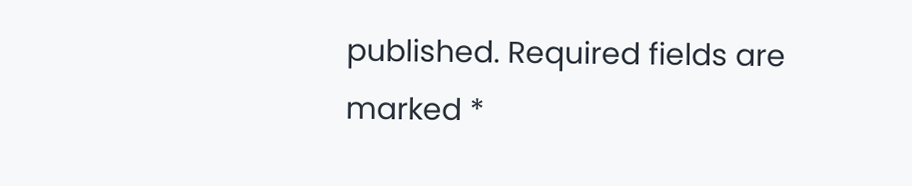published. Required fields are marked *